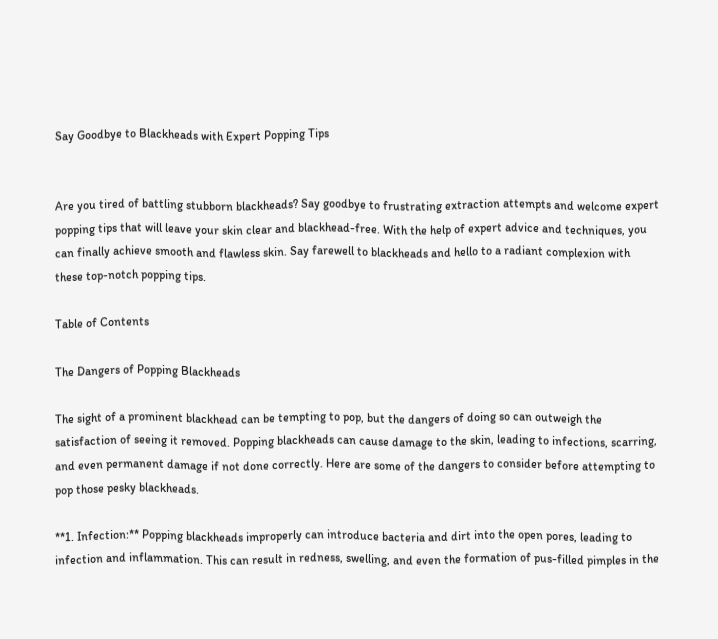Say Goodbye to Blackheads with Expert Popping Tips


Are you tired of battling stubborn blackheads? Say goodbye to frustrating extraction attempts and welcome expert popping tips that will leave your skin clear and blackhead-free. With the help of expert advice and techniques, you can finally achieve smooth and flawless skin. Say farewell to blackheads and hello to a radiant complexion with these top-notch popping tips.

Table of Contents

The Dangers of Popping Blackheads

The sight of a prominent blackhead can be tempting to pop, but the dangers of doing so can outweigh the satisfaction of seeing it removed. Popping blackheads can cause damage to the skin, leading to infections, scarring, and even permanent damage if not done correctly. Here are some of the dangers to consider before attempting to pop those pesky blackheads.

**1. Infection:** Popping blackheads improperly can introduce bacteria and dirt into the open pores, leading to infection and inflammation. This can result in redness, swelling, and even the formation of pus-filled pimples in the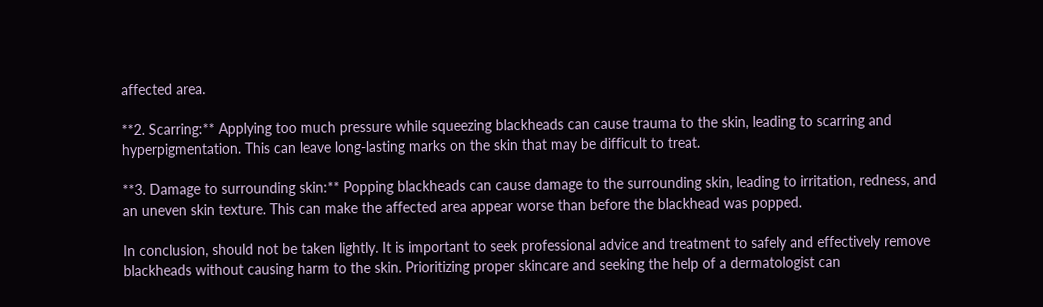affected area.

**2. Scarring:** Applying too much pressure while squeezing blackheads can cause trauma to the skin, leading to scarring and hyperpigmentation. This can leave long-lasting marks on the skin that may be difficult to treat.

**3. Damage to surrounding skin:** Popping blackheads can cause damage to the surrounding skin, leading to irritation, redness, and an uneven skin texture. This can make the affected area appear worse than before the blackhead was popped.

In conclusion, should not be taken lightly. It is important to seek professional advice and treatment to safely and effectively remove blackheads without causing harm to the skin. Prioritizing proper skincare and seeking the help of a dermatologist can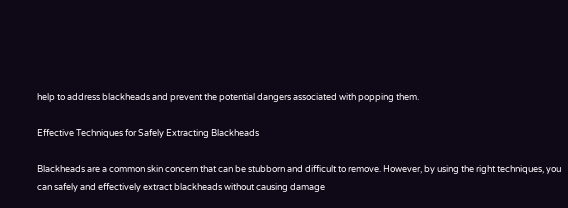help to address blackheads and prevent the potential dangers associated with popping them.

Effective Techniques for Safely Extracting Blackheads

Blackheads are a common skin concern that can be stubborn and difficult to remove. However, by using the right techniques, you can safely and effectively extract blackheads without causing damage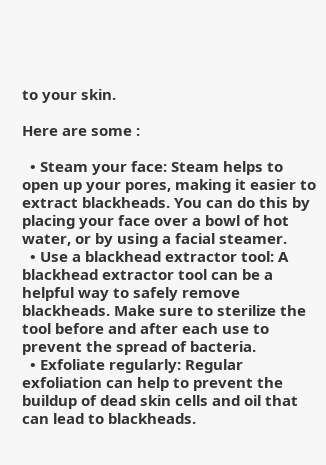to your skin.

Here are some :

  • Steam your face: Steam helps to open up your pores, making it easier to extract blackheads. You can do this by placing your face over a bowl of hot water, or by using a facial steamer.
  • Use a blackhead extractor tool: A blackhead extractor tool can be a helpful way to safely remove blackheads. Make sure to sterilize the tool before and after each use to prevent the spread of bacteria.
  • Exfoliate regularly: Regular exfoliation can help to prevent the buildup of dead skin cells and oil that can lead to blackheads.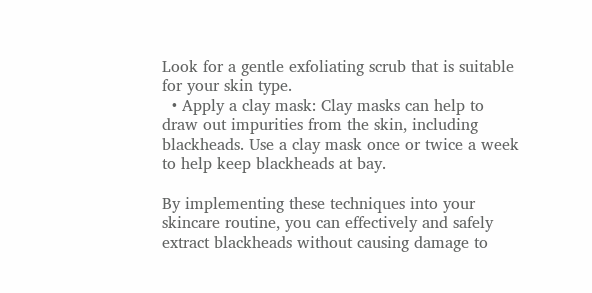Look for a gentle exfoliating scrub that is suitable for your skin type.
  • Apply a clay mask: Clay masks can help to draw out impurities from the skin, including blackheads. Use a clay mask once or twice a week to help keep blackheads at bay.

By implementing these techniques into your skincare routine, you can effectively and safely extract blackheads without causing damage to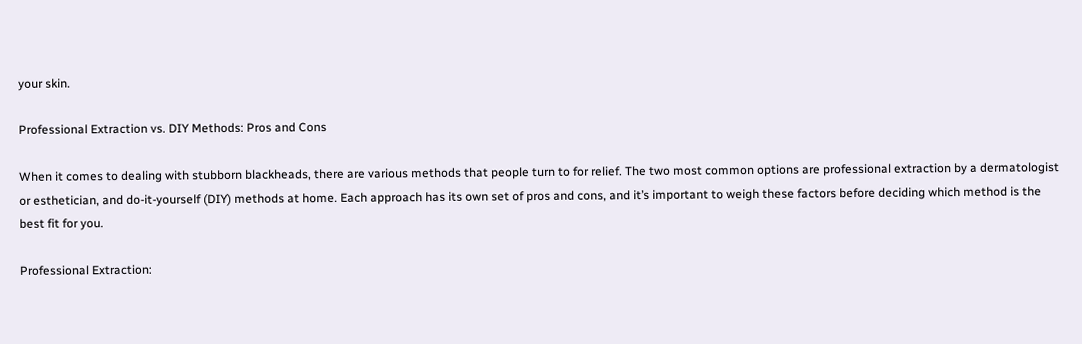your skin.

Professional Extraction vs. DIY Methods: Pros and Cons

When it comes to dealing with stubborn blackheads, there are various methods that people turn to for relief. The two most common options are professional extraction by a dermatologist or esthetician, and do-it-yourself (DIY) methods at home. Each approach has its own set of pros and cons, and it’s important to weigh these factors before deciding which method is the best fit for you.

Professional Extraction: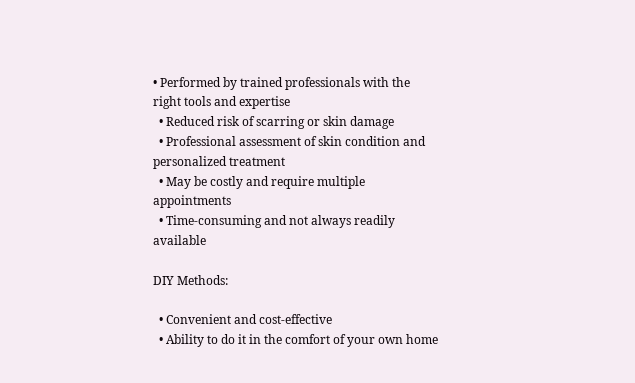• Performed by trained professionals with the right tools and expertise
  • Reduced risk of scarring or skin damage
  • Professional assessment of skin condition and personalized treatment
  • May be costly and require multiple appointments
  • Time-consuming and not always readily available

DIY Methods:

  • Convenient and cost-effective
  • Ability to do it in the comfort of your own home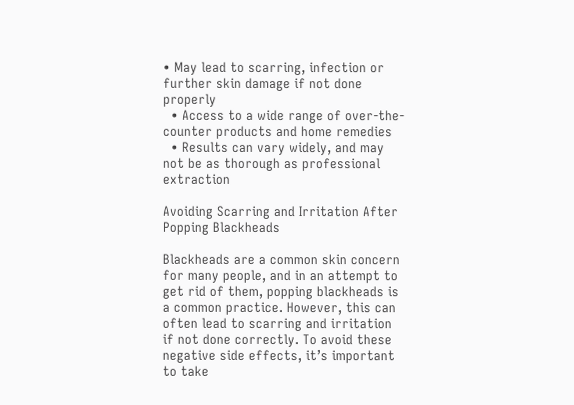• May lead to scarring, infection or further skin damage if not done properly
  • Access to a wide range of over-the-counter products and home remedies
  • Results can vary widely, and may not be as thorough as professional extraction

Avoiding Scarring and Irritation After Popping Blackheads

Blackheads are a common skin concern for many people, and in an attempt to get rid of them, popping blackheads is a common practice. However, this can often lead to scarring and irritation if not done correctly. To avoid these negative side effects, it’s important to take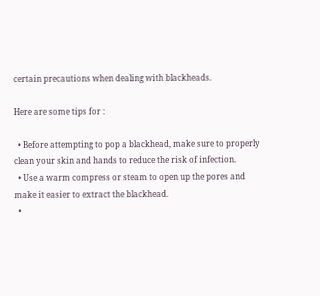certain precautions when dealing with blackheads.

Here are some tips for :

  • Before attempting to pop a blackhead, make sure to properly clean your skin and hands to reduce the risk of infection.
  • Use a warm compress or steam to open up the pores and make it easier to extract the blackhead.
  •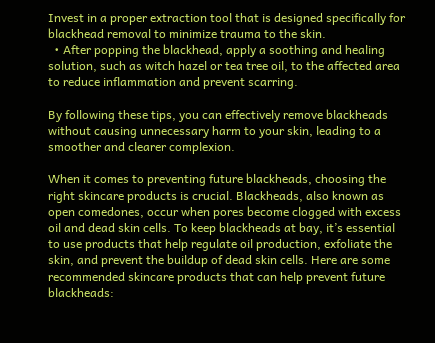Invest in a proper extraction tool that is designed specifically for blackhead removal to minimize trauma to the skin.
  • After popping the blackhead, apply a soothing and healing solution, such as witch hazel or tea tree oil, to the affected area to reduce inflammation and prevent scarring.

By following these tips, you can effectively remove blackheads without causing unnecessary harm to your skin, leading to a smoother and clearer complexion.

When it comes to preventing future blackheads, choosing the right skincare products is crucial. Blackheads, also known as open comedones, occur when pores become clogged with excess oil and dead skin cells. To keep blackheads at bay, it’s essential to use products that help regulate oil production, exfoliate the skin, and prevent the buildup of dead skin cells. Here are some recommended skincare products that can help prevent future blackheads: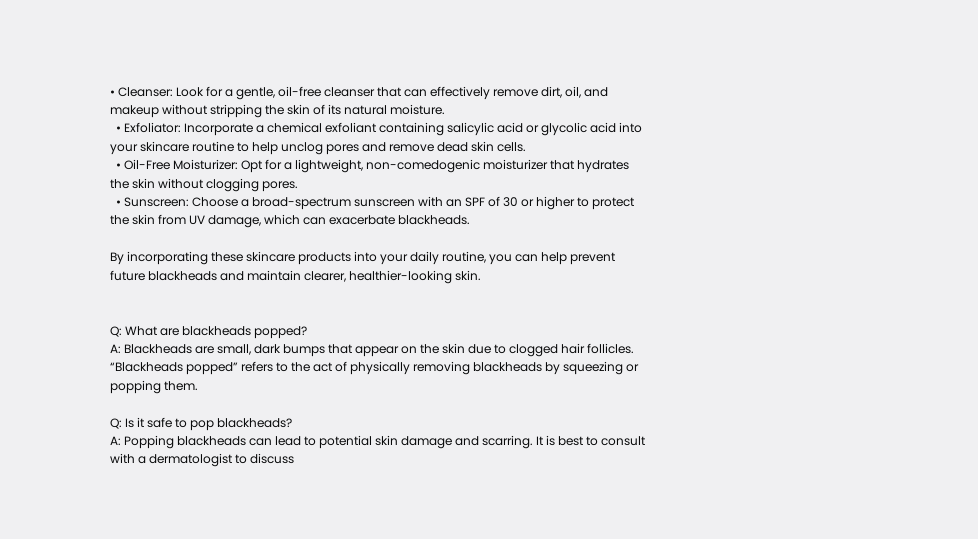• Cleanser: Look for a gentle, oil-free cleanser that can effectively remove dirt, oil, and makeup without stripping the skin of its natural moisture.
  • Exfoliator: Incorporate a chemical exfoliant containing salicylic acid or glycolic acid into your skincare routine to help unclog pores and remove dead skin cells.
  • Oil-Free Moisturizer: Opt for a lightweight, non-comedogenic moisturizer that hydrates the skin without clogging pores.
  • Sunscreen: Choose a broad-spectrum sunscreen with an SPF of 30 or higher to protect the skin from UV damage, which can exacerbate blackheads.

By incorporating these skincare products into your daily routine, you can help prevent future blackheads and maintain clearer, healthier-looking skin.


Q: What are blackheads popped?
A: Blackheads are small, dark bumps that appear on the skin due to clogged hair follicles. “Blackheads popped” refers to the act of physically removing blackheads by squeezing or popping them.

Q: Is it safe to pop blackheads?
A: Popping blackheads can lead to potential skin damage and scarring. It is best to consult with a dermatologist to discuss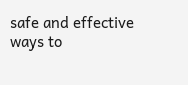safe and effective ways to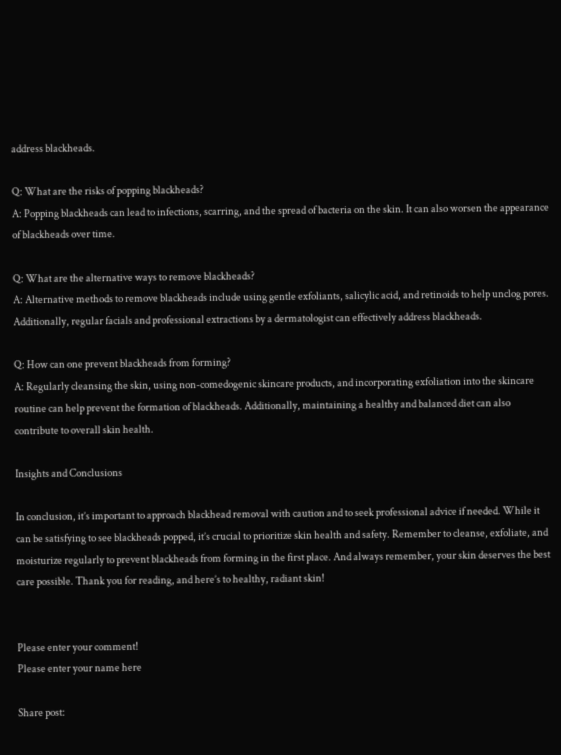address blackheads.

Q: What are the risks of popping blackheads?
A: Popping blackheads can lead to infections, scarring, and the spread of bacteria on the skin. It can also worsen the appearance of blackheads over time.

Q: What are the alternative ways to remove blackheads?
A: Alternative methods to remove blackheads include using gentle exfoliants, salicylic acid, and retinoids to help unclog pores. Additionally, regular facials and professional extractions by a dermatologist can effectively address blackheads.

Q: How can one prevent blackheads from forming?
A: Regularly cleansing the skin, using non-comedogenic skincare products, and incorporating exfoliation into the skincare routine can help prevent the formation of blackheads. Additionally, maintaining a healthy and balanced diet can also contribute to overall skin health.

Insights and Conclusions

In conclusion, it’s important to approach blackhead removal with caution and to seek professional advice if needed. While it can be satisfying to see blackheads popped, it’s crucial to prioritize skin health and safety. Remember to cleanse, exfoliate, and moisturize regularly to prevent blackheads from forming in the first place. And always remember, your skin deserves the best care possible. Thank you for reading, and here’s to healthy, radiant skin!


Please enter your comment!
Please enter your name here

Share post: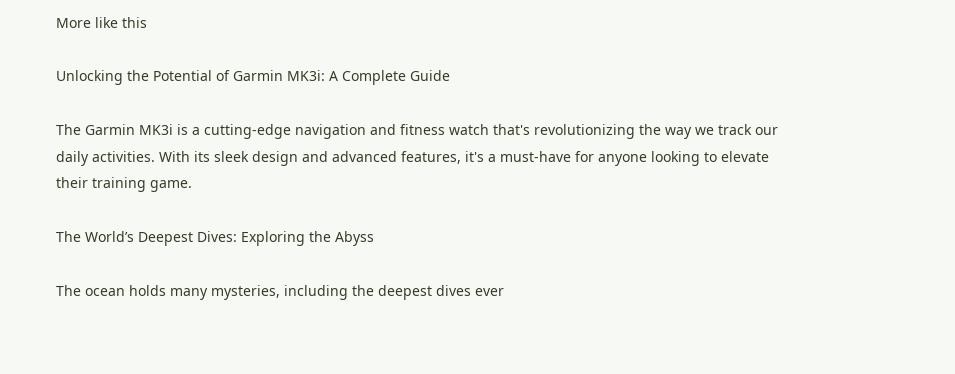More like this

Unlocking the Potential of Garmin MK3i: A Complete Guide

The Garmin MK3i is a cutting-edge navigation and fitness watch that's revolutionizing the way we track our daily activities. With its sleek design and advanced features, it's a must-have for anyone looking to elevate their training game.

The World’s Deepest Dives: Exploring the Abyss

The ocean holds many mysteries, including the deepest dives ever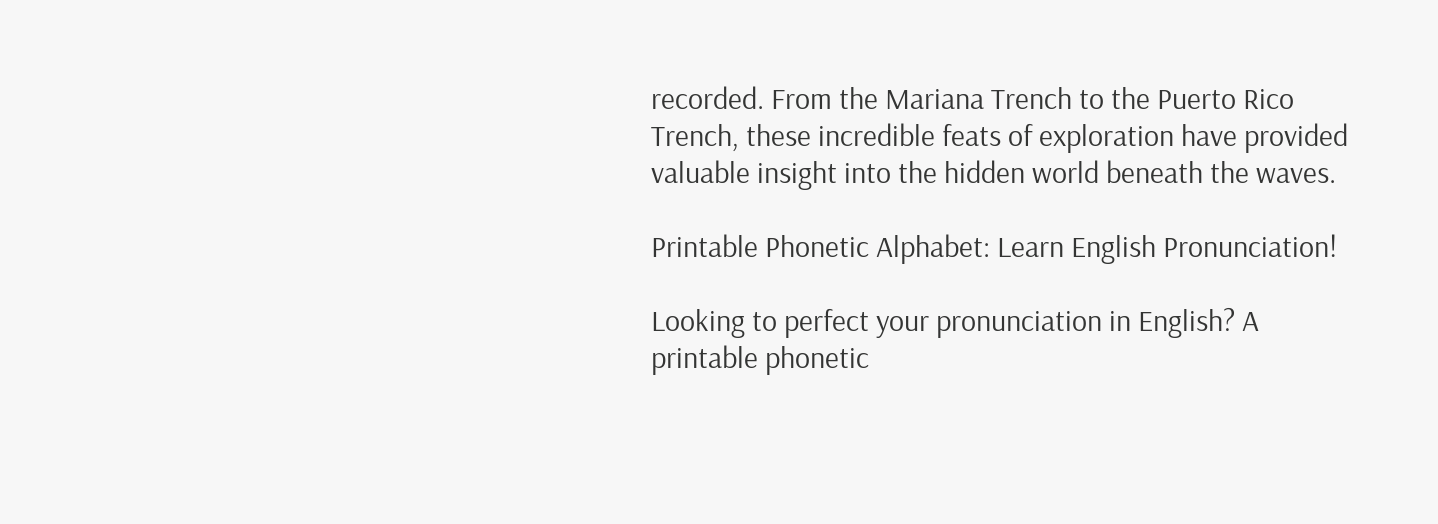recorded. From the Mariana Trench to the Puerto Rico Trench, these incredible feats of exploration have provided valuable insight into the hidden world beneath the waves.

Printable Phonetic Alphabet: Learn English Pronunciation!

Looking to perfect your pronunciation in English? A printable phonetic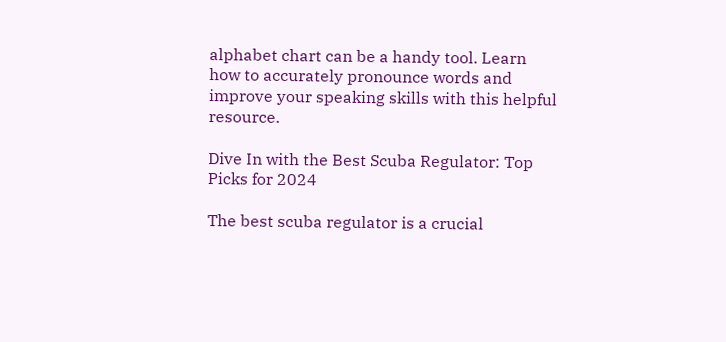alphabet chart can be a handy tool. Learn how to accurately pronounce words and improve your speaking skills with this helpful resource.

Dive In with the Best Scuba Regulator: Top Picks for 2024

The best scuba regulator is a crucial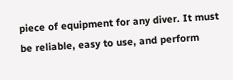piece of equipment for any diver. It must be reliable, easy to use, and perform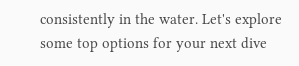consistently in the water. Let's explore some top options for your next dive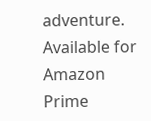adventure.
Available for Amazon Prime